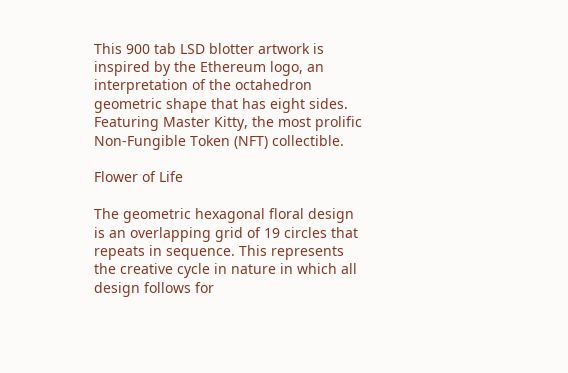This 900 tab LSD blotter artwork is inspired by the Ethereum logo, an interpretation of the octahedron geometric shape that has eight sides. Featuring Master Kitty, the most prolific Non-Fungible Token (NFT) collectible.

Flower of Life

The geometric hexagonal floral design is an overlapping grid of 19 circles that repeats in sequence. This represents the creative cycle in nature in which all design follows for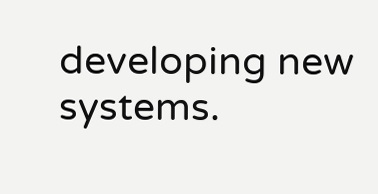developing new systems.